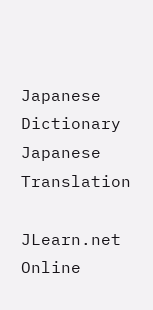Japanese Dictionary Japanese Translation

JLearn.net Online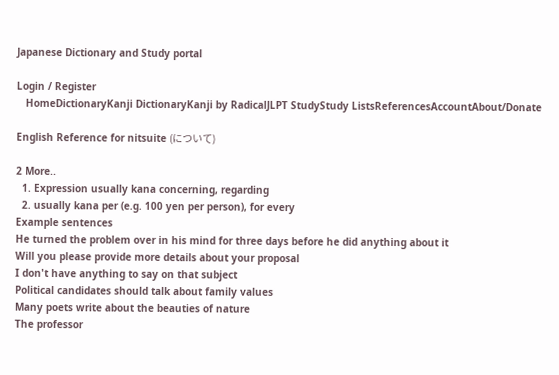Japanese Dictionary and Study portal

Login / Register
   HomeDictionaryKanji DictionaryKanji by RadicalJLPT StudyStudy ListsReferencesAccountAbout/Donate

English Reference for nitsuite (について)

2 More..
  1. Expression usually kana concerning, regarding
  2. usually kana per (e.g. 100 yen per person), for every
Example sentences
He turned the problem over in his mind for three days before he did anything about it
Will you please provide more details about your proposal
I don't have anything to say on that subject
Political candidates should talk about family values
Many poets write about the beauties of nature
The professor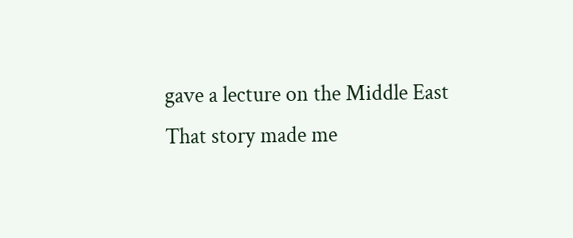gave a lecture on the Middle East
That story made me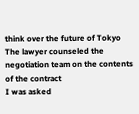think over the future of Tokyo
The lawyer counseled the negotiation team on the contents of the contract
I was asked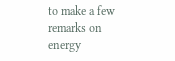to make a few remarks on energy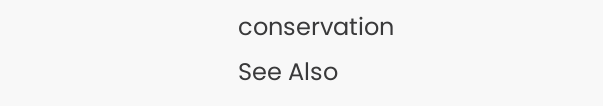conservation
See Also